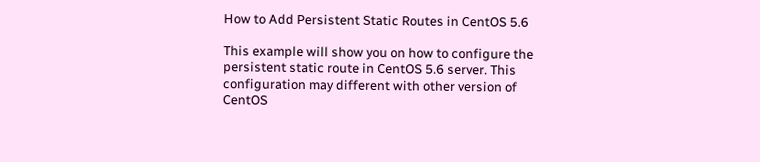How to Add Persistent Static Routes in CentOS 5.6

This example will show you on how to configure the persistent static route in CentOS 5.6 server. This configuration may different with other version of CentOS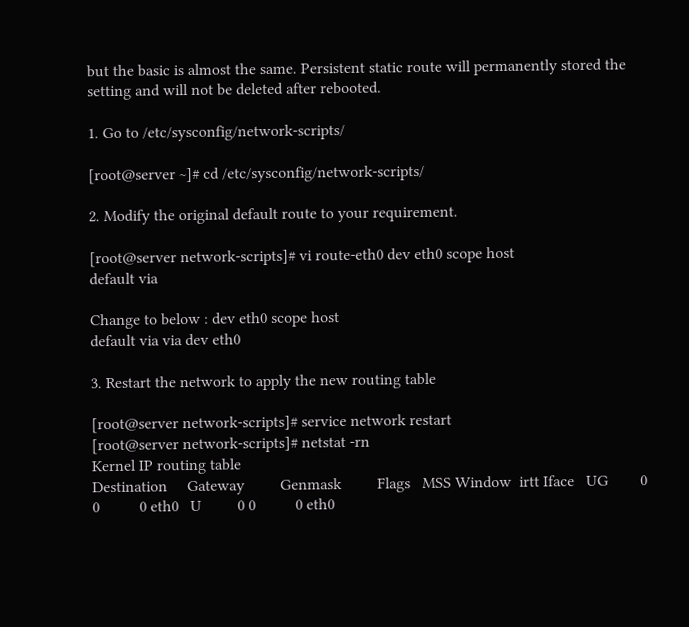but the basic is almost the same. Persistent static route will permanently stored the setting and will not be deleted after rebooted.

1. Go to /etc/sysconfig/network-scripts/

[root@server ~]# cd /etc/sysconfig/network-scripts/

2. Modify the original default route to your requirement.

[root@server network-scripts]# vi route-eth0 dev eth0 scope host
default via

Change to below : dev eth0 scope host
default via via dev eth0

3. Restart the network to apply the new routing table

[root@server network-scripts]# service network restart
[root@server network-scripts]# netstat -rn
Kernel IP routing table
Destination     Gateway         Genmask         Flags   MSS Window  irtt Iface   UG        0 0          0 eth0   U         0 0          0 eth0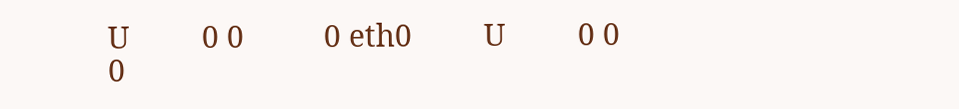U         0 0          0 eth0         U         0 0          0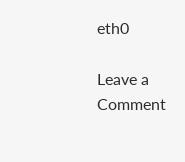eth0

Leave a Comment